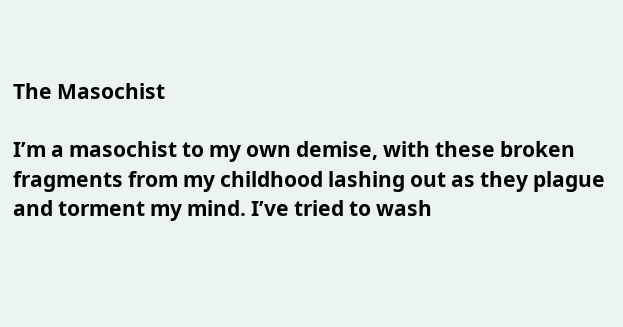The Masochist

I’m a masochist to my own demise, with these broken fragments from my childhood lashing out as they plague and torment my mind. I’ve tried to wash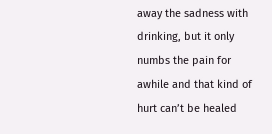away the sadness with drinking, but it only numbs the pain for awhile and that kind of hurt can’t be healed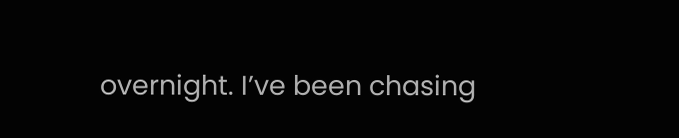overnight. I’ve been chasing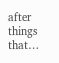after things that…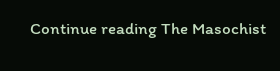Continue reading The Masochist